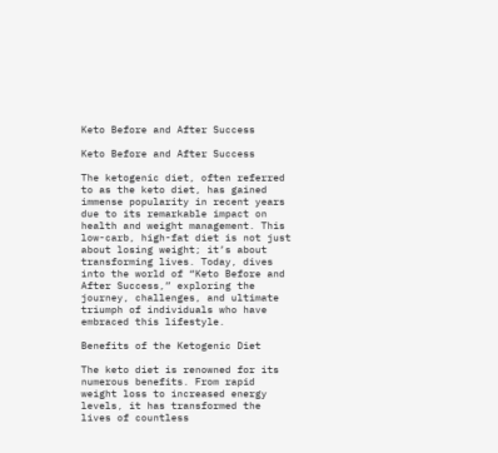Keto Before and After Success

Keto Before and After Success

The ketogenic diet, often referred to as the keto diet, has gained immense popularity in recent years due to its remarkable impact on health and weight management. This low-carb, high-fat diet is not just about losing weight; it’s about transforming lives. Today, dives into the world of “Keto Before and After Success,” exploring the journey, challenges, and ultimate triumph of individuals who have embraced this lifestyle.

Benefits of the Ketogenic Diet

The keto diet is renowned for its numerous benefits. From rapid weight loss to increased energy levels, it has transformed the lives of countless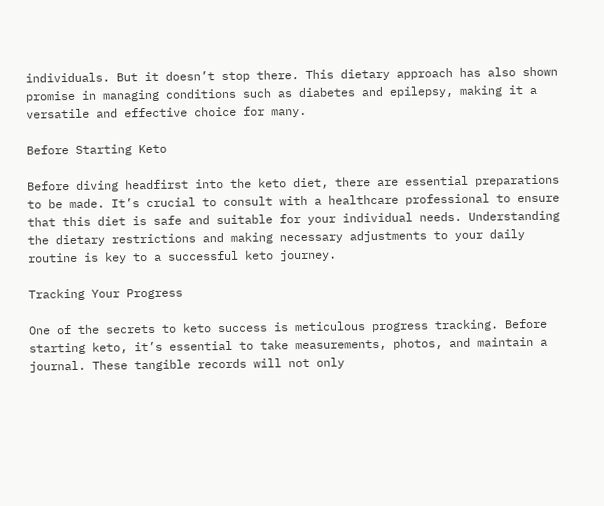individuals. But it doesn’t stop there. This dietary approach has also shown promise in managing conditions such as diabetes and epilepsy, making it a versatile and effective choice for many.

Before Starting Keto

Before diving headfirst into the keto diet, there are essential preparations to be made. It’s crucial to consult with a healthcare professional to ensure that this diet is safe and suitable for your individual needs. Understanding the dietary restrictions and making necessary adjustments to your daily routine is key to a successful keto journey.

Tracking Your Progress

One of the secrets to keto success is meticulous progress tracking. Before starting keto, it’s essential to take measurements, photos, and maintain a journal. These tangible records will not only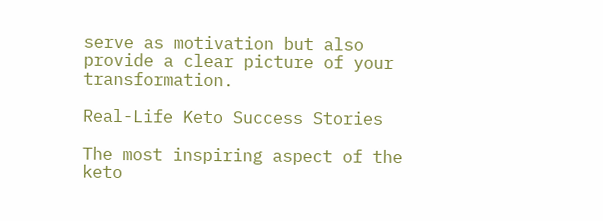serve as motivation but also provide a clear picture of your transformation.

Real-Life Keto Success Stories

The most inspiring aspect of the keto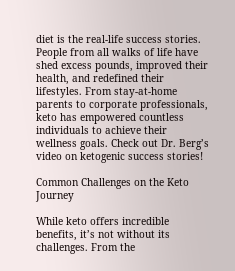diet is the real-life success stories. People from all walks of life have shed excess pounds, improved their health, and redefined their lifestyles. From stay-at-home parents to corporate professionals, keto has empowered countless individuals to achieve their wellness goals. Check out Dr. Berg’s video on ketogenic success stories!

Common Challenges on the Keto Journey

While keto offers incredible benefits, it’s not without its challenges. From the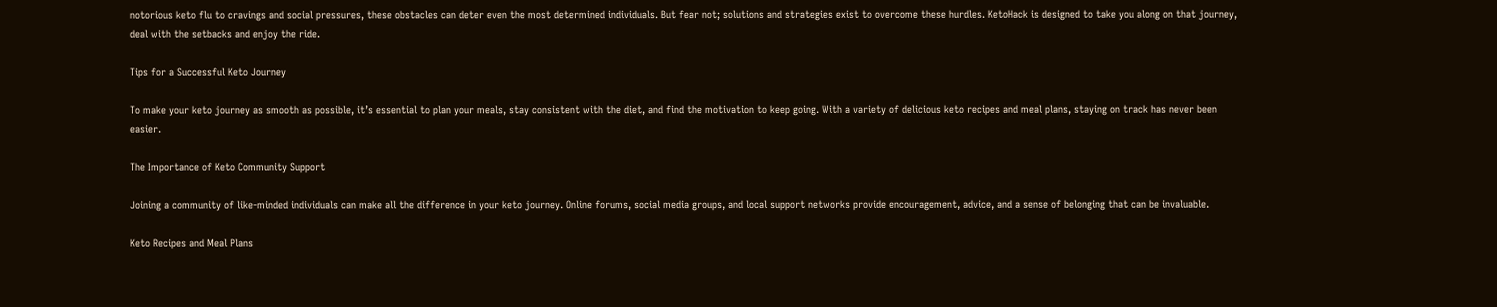notorious keto flu to cravings and social pressures, these obstacles can deter even the most determined individuals. But fear not; solutions and strategies exist to overcome these hurdles. KetoHack is designed to take you along on that journey, deal with the setbacks and enjoy the ride.

Tips for a Successful Keto Journey

To make your keto journey as smooth as possible, it’s essential to plan your meals, stay consistent with the diet, and find the motivation to keep going. With a variety of delicious keto recipes and meal plans, staying on track has never been easier.

The Importance of Keto Community Support

Joining a community of like-minded individuals can make all the difference in your keto journey. Online forums, social media groups, and local support networks provide encouragement, advice, and a sense of belonging that can be invaluable.

Keto Recipes and Meal Plans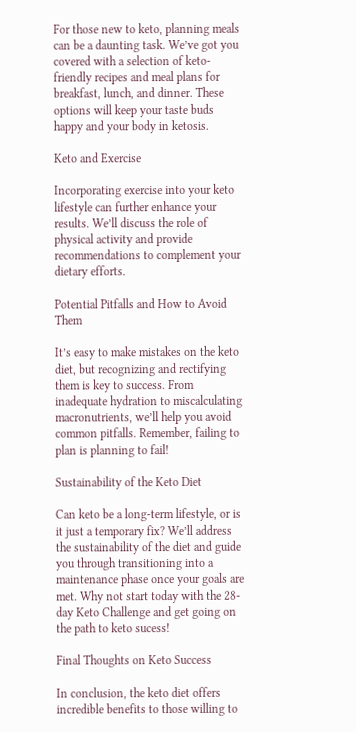For those new to keto, planning meals can be a daunting task. We’ve got you covered with a selection of keto-friendly recipes and meal plans for breakfast, lunch, and dinner. These options will keep your taste buds happy and your body in ketosis.

Keto and Exercise

Incorporating exercise into your keto lifestyle can further enhance your results. We’ll discuss the role of physical activity and provide recommendations to complement your dietary efforts.

Potential Pitfalls and How to Avoid Them

It’s easy to make mistakes on the keto diet, but recognizing and rectifying them is key to success. From inadequate hydration to miscalculating macronutrients, we’ll help you avoid common pitfalls. Remember, failing to plan is planning to fail!

Sustainability of the Keto Diet

Can keto be a long-term lifestyle, or is it just a temporary fix? We’ll address the sustainability of the diet and guide you through transitioning into a maintenance phase once your goals are met. Why not start today with the 28-day Keto Challenge and get going on the path to keto sucess!

Final Thoughts on Keto Success

In conclusion, the keto diet offers incredible benefits to those willing to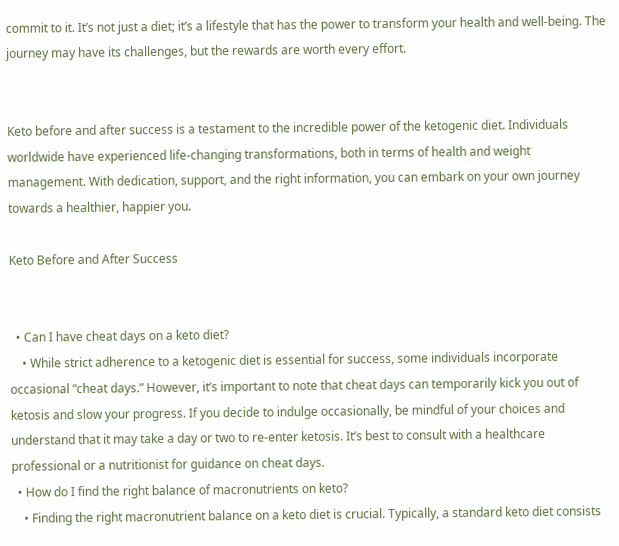commit to it. It’s not just a diet; it’s a lifestyle that has the power to transform your health and well-being. The journey may have its challenges, but the rewards are worth every effort.


Keto before and after success is a testament to the incredible power of the ketogenic diet. Individuals worldwide have experienced life-changing transformations, both in terms of health and weight management. With dedication, support, and the right information, you can embark on your own journey towards a healthier, happier you.

Keto Before and After Success


  • Can I have cheat days on a keto diet?
    • While strict adherence to a ketogenic diet is essential for success, some individuals incorporate occasional “cheat days.” However, it’s important to note that cheat days can temporarily kick you out of ketosis and slow your progress. If you decide to indulge occasionally, be mindful of your choices and understand that it may take a day or two to re-enter ketosis. It’s best to consult with a healthcare professional or a nutritionist for guidance on cheat days.
  • How do I find the right balance of macronutrients on keto?
    • Finding the right macronutrient balance on a keto diet is crucial. Typically, a standard keto diet consists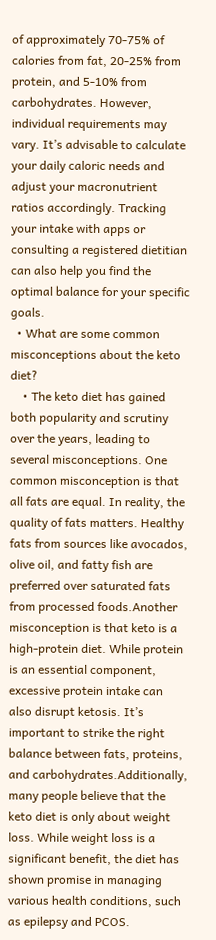of approximately 70-75% of calories from fat, 20-25% from protein, and 5-10% from carbohydrates. However, individual requirements may vary. It’s advisable to calculate your daily caloric needs and adjust your macronutrient ratios accordingly. Tracking your intake with apps or consulting a registered dietitian can also help you find the optimal balance for your specific goals.
  • What are some common misconceptions about the keto diet?
    • The keto diet has gained both popularity and scrutiny over the years, leading to several misconceptions. One common misconception is that all fats are equal. In reality, the quality of fats matters. Healthy fats from sources like avocados, olive oil, and fatty fish are preferred over saturated fats from processed foods.Another misconception is that keto is a high-protein diet. While protein is an essential component, excessive protein intake can also disrupt ketosis. It’s important to strike the right balance between fats, proteins, and carbohydrates.Additionally, many people believe that the keto diet is only about weight loss. While weight loss is a significant benefit, the diet has shown promise in managing various health conditions, such as epilepsy and PCOS.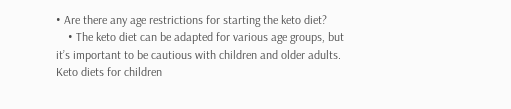• Are there any age restrictions for starting the keto diet?
    • The keto diet can be adapted for various age groups, but it’s important to be cautious with children and older adults. Keto diets for children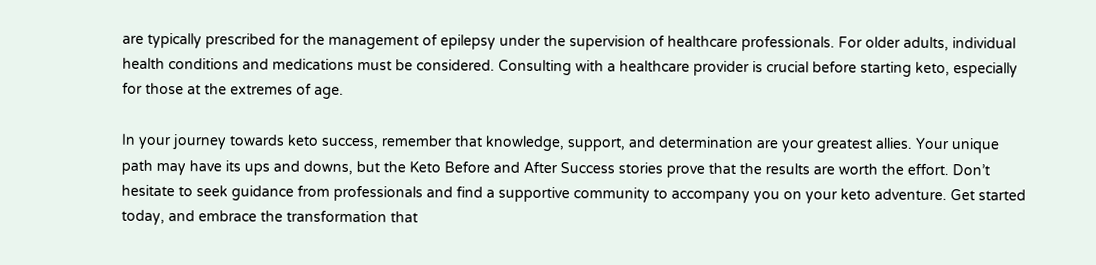are typically prescribed for the management of epilepsy under the supervision of healthcare professionals. For older adults, individual health conditions and medications must be considered. Consulting with a healthcare provider is crucial before starting keto, especially for those at the extremes of age.

In your journey towards keto success, remember that knowledge, support, and determination are your greatest allies. Your unique path may have its ups and downs, but the Keto Before and After Success stories prove that the results are worth the effort. Don’t hesitate to seek guidance from professionals and find a supportive community to accompany you on your keto adventure. Get started today, and embrace the transformation that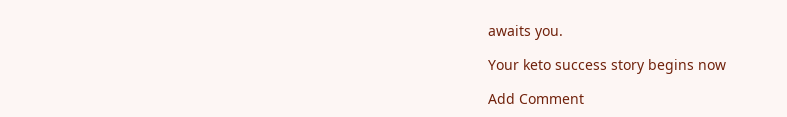awaits you.

Your keto success story begins now

Add Comment